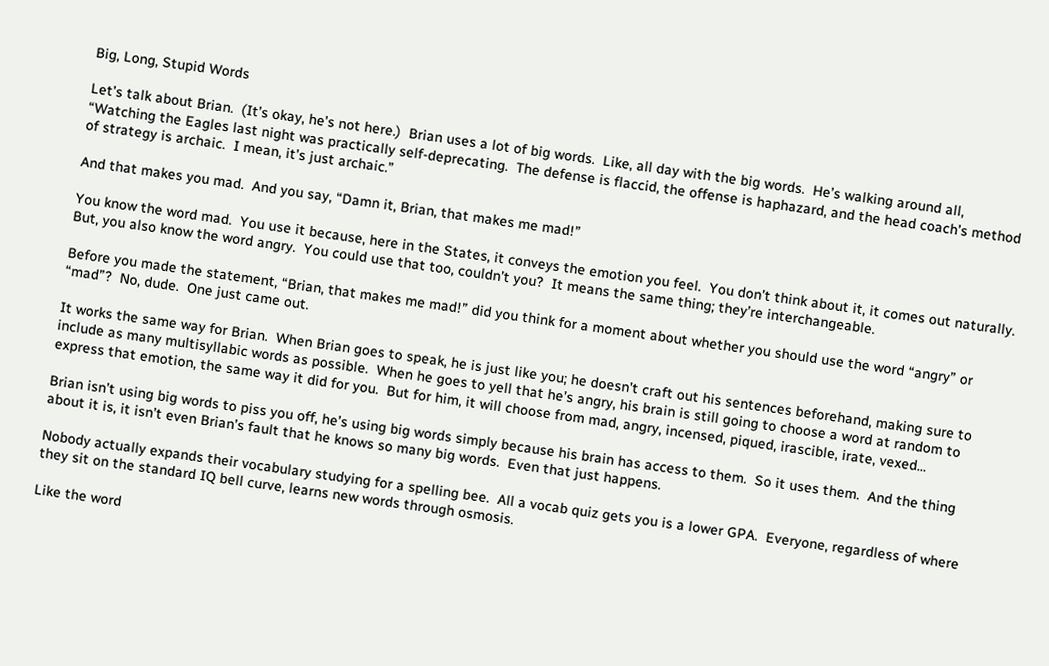Big, Long, Stupid Words

Let’s talk about Brian.  (It’s okay, he’s not here.)  Brian uses a lot of big words.  Like, all day with the big words.  He’s walking around all, “Watching the Eagles last night was practically self-deprecating.  The defense is flaccid, the offense is haphazard, and the head coach’s method of strategy is archaic.  I mean, it’s just archaic.”

And that makes you mad.  And you say, “Damn it, Brian, that makes me mad!”

You know the word mad.  You use it because, here in the States, it conveys the emotion you feel.  You don’t think about it, it comes out naturally.  But, you also know the word angry.  You could use that too, couldn’t you?  It means the same thing; they’re interchangeable.

Before you made the statement, “Brian, that makes me mad!” did you think for a moment about whether you should use the word “angry” or “mad”?  No, dude.  One just came out.

It works the same way for Brian.  When Brian goes to speak, he is just like you; he doesn’t craft out his sentences beforehand, making sure to include as many multisyllabic words as possible.  When he goes to yell that he’s angry, his brain is still going to choose a word at random to express that emotion, the same way it did for you.  But for him, it will choose from mad, angry, incensed, piqued, irascible, irate, vexed…

Brian isn’t using big words to piss you off, he’s using big words simply because his brain has access to them.  So it uses them.  And the thing about it is, it isn’t even Brian’s fault that he knows so many big words.  Even that just happens.

Nobody actually expands their vocabulary studying for a spelling bee.  All a vocab quiz gets you is a lower GPA.  Everyone, regardless of where they sit on the standard IQ bell curve, learns new words through osmosis.

Like the word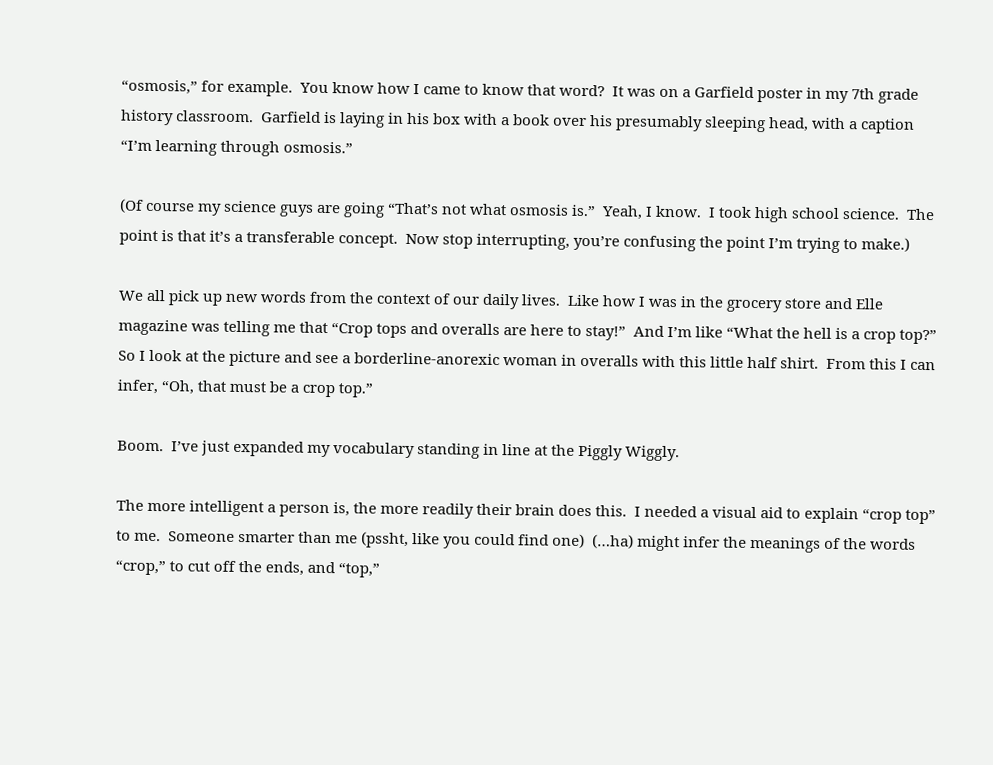“osmosis,” for example.  You know how I came to know that word?  It was on a Garfield poster in my 7th grade history classroom.  Garfield is laying in his box with a book over his presumably sleeping head, with a caption “I’m learning through osmosis.”

(Of course my science guys are going “That’s not what osmosis is.”  Yeah, I know.  I took high school science.  The point is that it’s a transferable concept.  Now stop interrupting, you’re confusing the point I’m trying to make.)

We all pick up new words from the context of our daily lives.  Like how I was in the grocery store and Elle magazine was telling me that “Crop tops and overalls are here to stay!”  And I’m like “What the hell is a crop top?”  So I look at the picture and see a borderline-anorexic woman in overalls with this little half shirt.  From this I can infer, “Oh, that must be a crop top.”

Boom.  I’ve just expanded my vocabulary standing in line at the Piggly Wiggly.

The more intelligent a person is, the more readily their brain does this.  I needed a visual aid to explain “crop top” to me.  Someone smarter than me (pssht, like you could find one)  (…ha) might infer the meanings of the words “crop,” to cut off the ends, and “top,”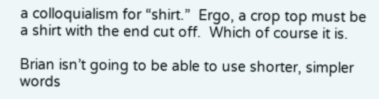a colloquialism for “shirt.”  Ergo, a crop top must be a shirt with the end cut off.  Which of course it is.

Brian isn’t going to be able to use shorter, simpler words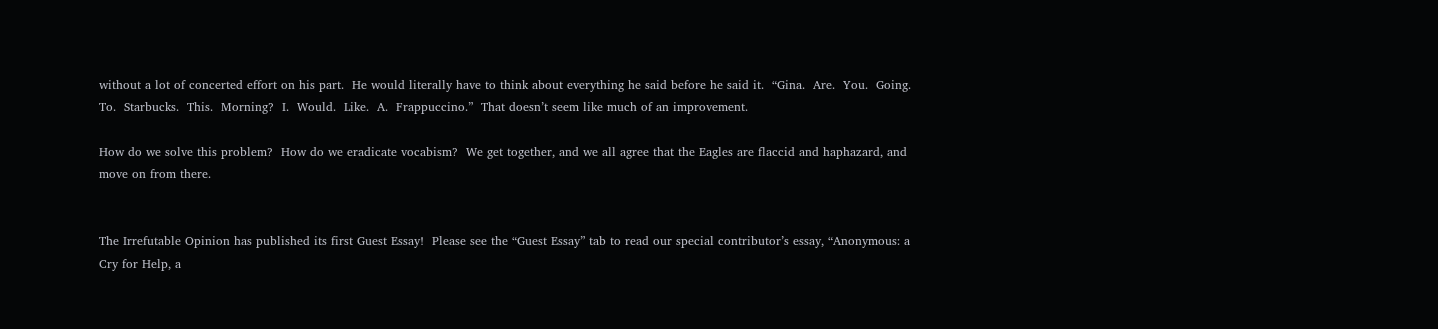without a lot of concerted effort on his part.  He would literally have to think about everything he said before he said it.  “Gina.  Are.  You.  Going.  To.  Starbucks.  This.  Morning?  I.  Would.  Like.  A.  Frappuccino.”  That doesn’t seem like much of an improvement.

How do we solve this problem?  How do we eradicate vocabism?  We get together, and we all agree that the Eagles are flaccid and haphazard, and move on from there.


The Irrefutable Opinion has published its first Guest Essay!  Please see the “Guest Essay” tab to read our special contributor’s essay, “Anonymous: a Cry for Help, a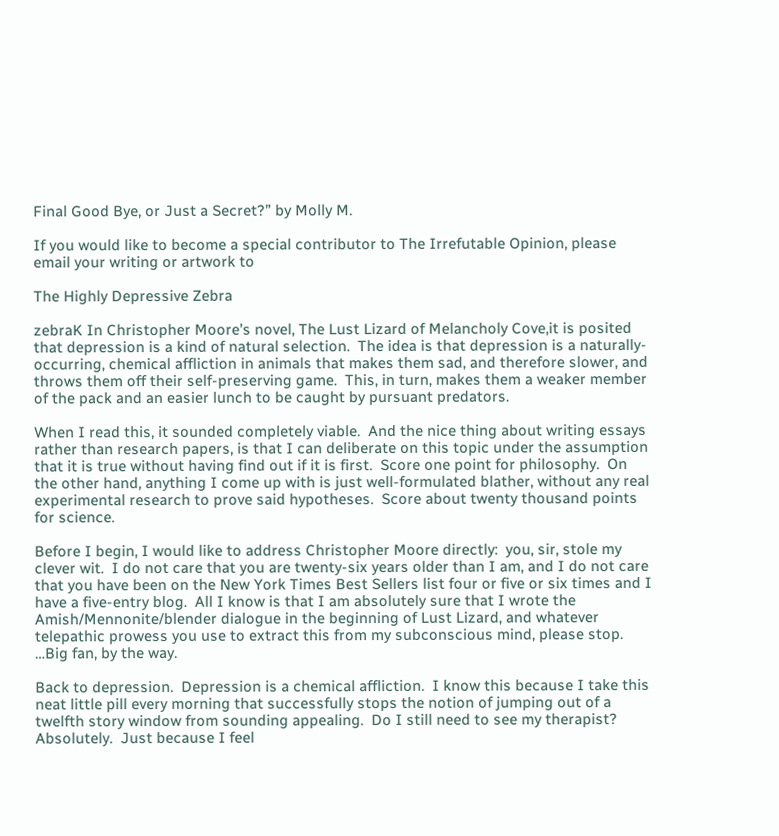Final Good Bye, or Just a Secret?” by Molly M.

If you would like to become a special contributor to The Irrefutable Opinion, please email your writing or artwork to

The Highly Depressive Zebra

zebraK In Christopher Moore’s novel, The Lust Lizard of Melancholy Cove,it is posited that depression is a kind of natural selection.  The idea is that depression is a naturally-occurring, chemical affliction in animals that makes them sad, and therefore slower, and throws them off their self-preserving game.  This, in turn, makes them a weaker member of the pack and an easier lunch to be caught by pursuant predators.

When I read this, it sounded completely viable.  And the nice thing about writing essays rather than research papers, is that I can deliberate on this topic under the assumption that it is true without having find out if it is first.  Score one point for philosophy.  On the other hand, anything I come up with is just well-formulated blather, without any real experimental research to prove said hypotheses.  Score about twenty thousand points for science.

Before I begin, I would like to address Christopher Moore directly:  you, sir, stole my clever wit.  I do not care that you are twenty-six years older than I am, and I do not care that you have been on the New York Times Best Sellers list four or five or six times and I have a five-entry blog.  All I know is that I am absolutely sure that I wrote the Amish/Mennonite/blender dialogue in the beginning of Lust Lizard, and whatever telepathic prowess you use to extract this from my subconscious mind, please stop.  …Big fan, by the way.

Back to depression.  Depression is a chemical affliction.  I know this because I take this neat little pill every morning that successfully stops the notion of jumping out of a twelfth story window from sounding appealing.  Do I still need to see my therapist?  Absolutely.  Just because I feel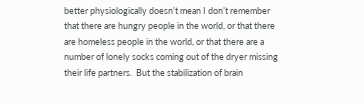better physiologically doesn’t mean I don’t remember that there are hungry people in the world, or that there are homeless people in the world, or that there are a number of lonely socks coming out of the dryer missing their life partners.  But the stabilization of brain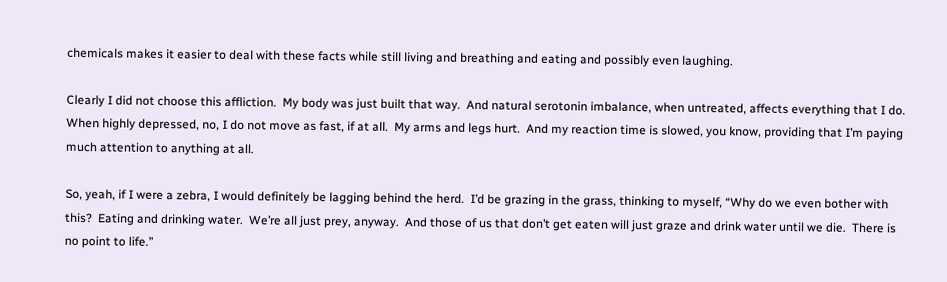chemicals makes it easier to deal with these facts while still living and breathing and eating and possibly even laughing.

Clearly I did not choose this affliction.  My body was just built that way.  And natural serotonin imbalance, when untreated, affects everything that I do.  When highly depressed, no, I do not move as fast, if at all.  My arms and legs hurt.  And my reaction time is slowed, you know, providing that I’m paying much attention to anything at all.

So, yeah, if I were a zebra, I would definitely be lagging behind the herd.  I’d be grazing in the grass, thinking to myself, “Why do we even bother with this?  Eating and drinking water.  We’re all just prey, anyway.  And those of us that don’t get eaten will just graze and drink water until we die.  There is no point to life.”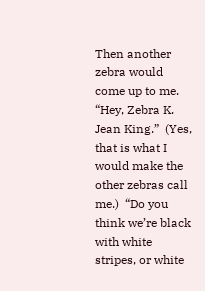Then another zebra would come up to me.  “Hey, Zebra K. Jean King.”  (Yes, that is what I would make the other zebras call me.)  “Do you think we’re black with white stripes, or white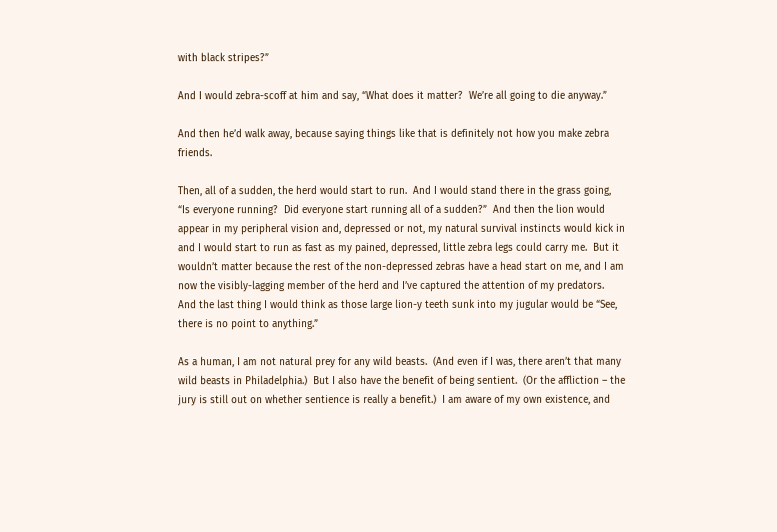with black stripes?”

And I would zebra-scoff at him and say, “What does it matter?  We’re all going to die anyway.”

And then he’d walk away, because saying things like that is definitely not how you make zebra friends.

Then, all of a sudden, the herd would start to run.  And I would stand there in the grass going, “Is everyone running?  Did everyone start running all of a sudden?”  And then the lion would appear in my peripheral vision and, depressed or not, my natural survival instincts would kick in and I would start to run as fast as my pained, depressed, little zebra legs could carry me.  But it wouldn’t matter because the rest of the non-depressed zebras have a head start on me, and I am now the visibly-lagging member of the herd and I’ve captured the attention of my predators.  And the last thing I would think as those large lion-y teeth sunk into my jugular would be “See, there is no point to anything.”

As a human, I am not natural prey for any wild beasts.  (And even if I was, there aren’t that many wild beasts in Philadelphia.)  But I also have the benefit of being sentient.  (Or the affliction – the jury is still out on whether sentience is really a benefit.)  I am aware of my own existence, and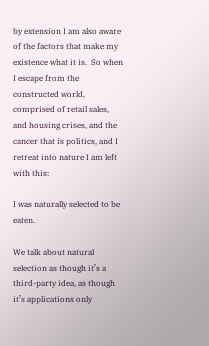by extension I am also aware of the factors that make my existence what it is.  So when I escape from the constructed world, comprised of retail sales, and housing crises, and the cancer that is politics, and I retreat into nature I am left with this:

I was naturally selected to be eaten.

We talk about natural selection as though it’s a third-party idea, as though it’s applications only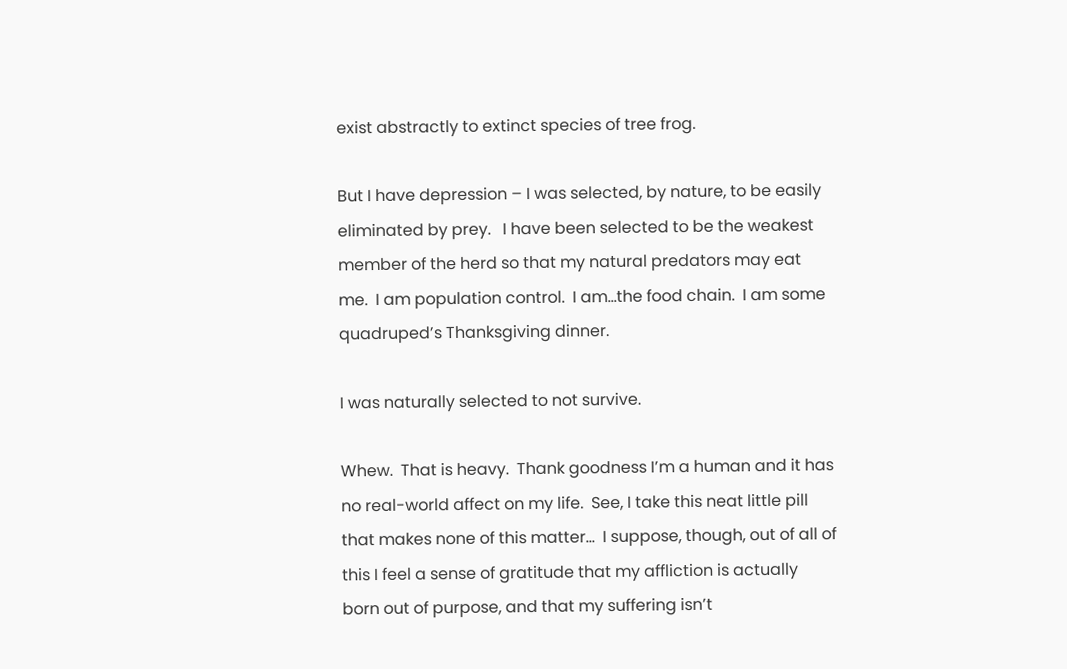exist abstractly to extinct species of tree frog.

But I have depression – I was selected, by nature, to be easily eliminated by prey.   I have been selected to be the weakest member of the herd so that my natural predators may eat me.  I am population control.  I am…the food chain.  I am some quadruped’s Thanksgiving dinner.

I was naturally selected to not survive.

Whew.  That is heavy.  Thank goodness I’m a human and it has no real-world affect on my life.  See, I take this neat little pill that makes none of this matter…  I suppose, though, out of all of this I feel a sense of gratitude that my affliction is actually born out of purpose, and that my suffering isn’t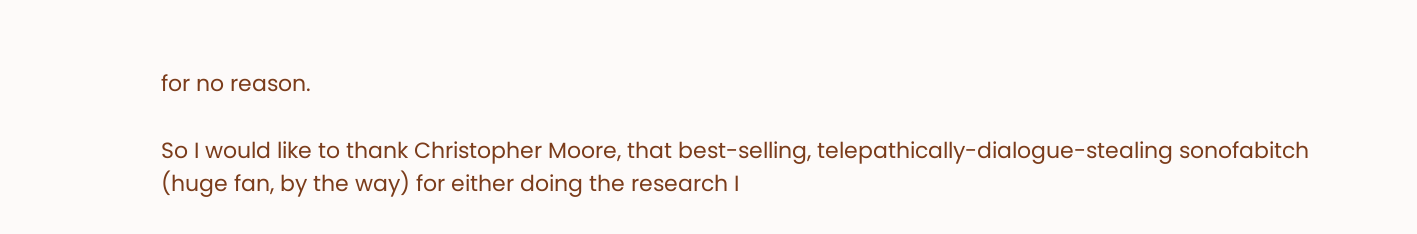for no reason.

So I would like to thank Christopher Moore, that best-selling, telepathically-dialogue-stealing sonofabitch (huge fan, by the way) for either doing the research I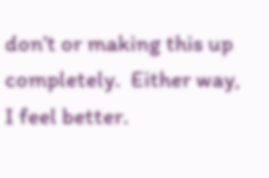don’t or making this up completely.  Either way, I feel better.